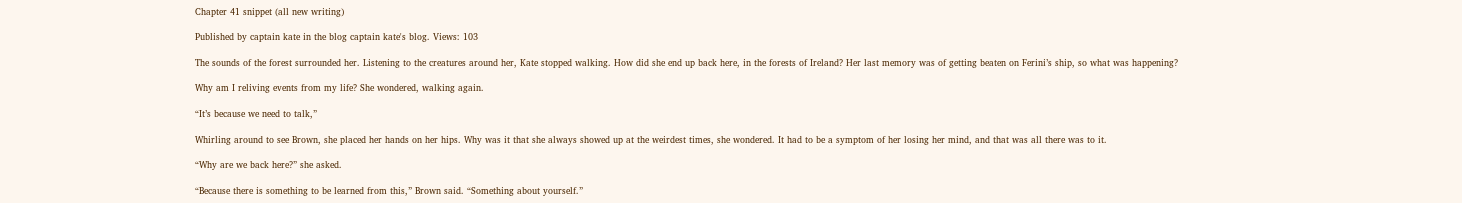Chapter 41 snippet (all new writing)

Published by captain kate in the blog captain kate's blog. Views: 103

The sounds of the forest surrounded her. Listening to the creatures around her, Kate stopped walking. How did she end up back here, in the forests of Ireland? Her last memory was of getting beaten on Ferini’s ship, so what was happening?

Why am I reliving events from my life? She wondered, walking again.

“It’s because we need to talk,”

Whirling around to see Brown, she placed her hands on her hips. Why was it that she always showed up at the weirdest times, she wondered. It had to be a symptom of her losing her mind, and that was all there was to it.

“Why are we back here?” she asked.

“Because there is something to be learned from this,” Brown said. “Something about yourself.”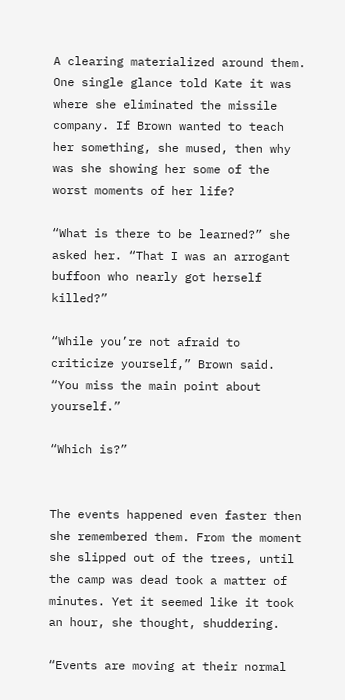A clearing materialized around them. One single glance told Kate it was where she eliminated the missile company. If Brown wanted to teach her something, she mused, then why was she showing her some of the worst moments of her life?

“What is there to be learned?” she asked her. “That I was an arrogant buffoon who nearly got herself killed?”

“While you’re not afraid to criticize yourself,” Brown said. “You miss the main point about yourself.”

“Which is?”


The events happened even faster then she remembered them. From the moment she slipped out of the trees, until the camp was dead took a matter of minutes. Yet it seemed like it took an hour, she thought, shuddering.

“Events are moving at their normal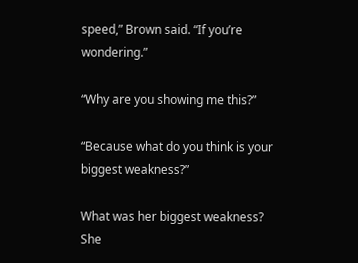speed,” Brown said. “If you’re wondering.”

“Why are you showing me this?”

“Because what do you think is your biggest weakness?”

What was her biggest weakness? She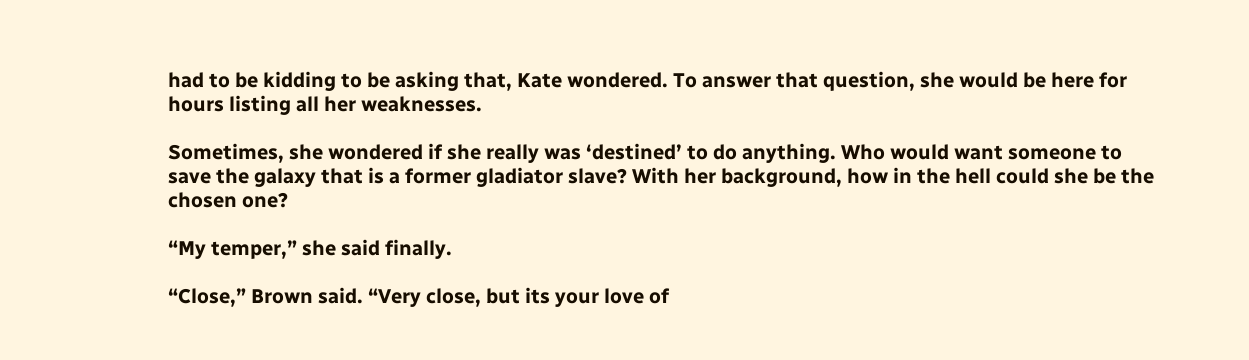had to be kidding to be asking that, Kate wondered. To answer that question, she would be here for hours listing all her weaknesses.

Sometimes, she wondered if she really was ‘destined’ to do anything. Who would want someone to save the galaxy that is a former gladiator slave? With her background, how in the hell could she be the chosen one?

“My temper,” she said finally.

“Close,” Brown said. “Very close, but its your love of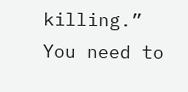killing.”
You need to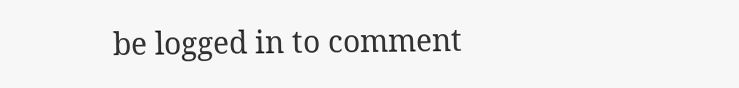be logged in to comment